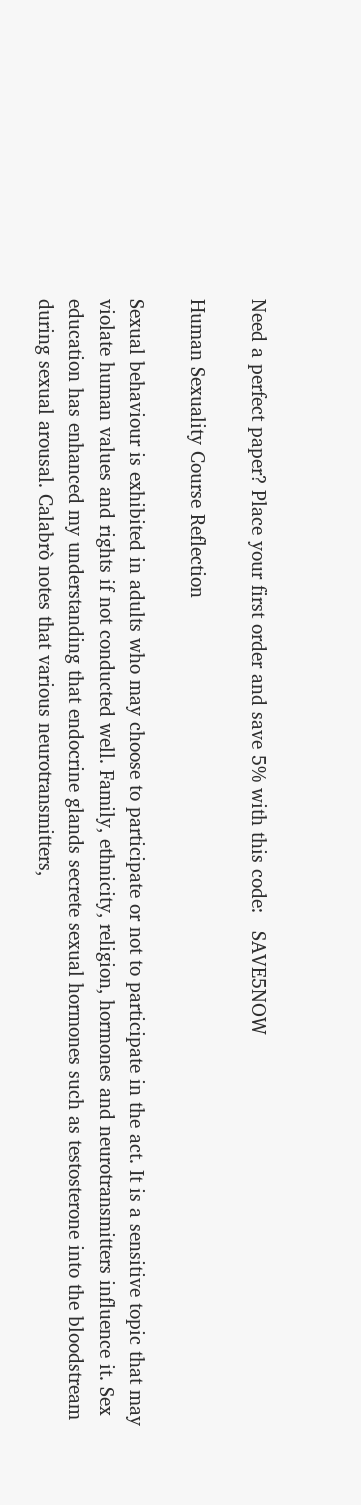Need a perfect paper? Place your first order and save 5% with this code:   SAVE5NOW

Human Sexuality Course Reflection

Sexual behaviour is exhibited in adults who may choose to participate or not to participate in the act. It is a sensitive topic that may violate human values and rights if not conducted well. Family, ethnicity, religion, hormones and neurotransmitters influence it. Sex education has enhanced my understanding that endocrine glands secrete sexual hormones such as testosterone into the bloodstream during sexual arousal. Calabrò notes that various neurotransmitters,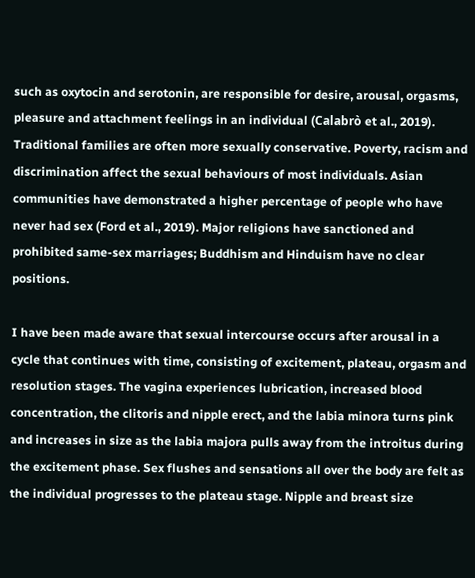such as oxytocin and serotonin, are responsible for desire, arousal, orgasms, pleasure and attachment feelings in an individual (Calabrò et al., 2019). Traditional families are often more sexually conservative. Poverty, racism and discrimination affect the sexual behaviours of most individuals. Asian communities have demonstrated a higher percentage of people who have never had sex (Ford et al., 2019). Major religions have sanctioned and prohibited same-sex marriages; Buddhism and Hinduism have no clear positions.

I have been made aware that sexual intercourse occurs after arousal in a cycle that continues with time, consisting of excitement, plateau, orgasm and resolution stages. The vagina experiences lubrication, increased blood concentration, the clitoris and nipple erect, and the labia minora turns pink and increases in size as the labia majora pulls away from the introitus during the excitement phase. Sex flushes and sensations all over the body are felt as the individual progresses to the plateau stage. Nipple and breast size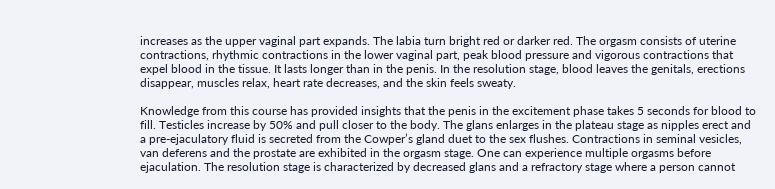increases as the upper vaginal part expands. The labia turn bright red or darker red. The orgasm consists of uterine contractions, rhythmic contractions in the lower vaginal part, peak blood pressure and vigorous contractions that expel blood in the tissue. It lasts longer than in the penis. In the resolution stage, blood leaves the genitals, erections disappear, muscles relax, heart rate decreases, and the skin feels sweaty.

Knowledge from this course has provided insights that the penis in the excitement phase takes 5 seconds for blood to fill. Testicles increase by 50% and pull closer to the body. The glans enlarges in the plateau stage as nipples erect and a pre-ejaculatory fluid is secreted from the Cowper’s gland duet to the sex flushes. Contractions in seminal vesicles, van deferens and the prostate are exhibited in the orgasm stage. One can experience multiple orgasms before ejaculation. The resolution stage is characterized by decreased glans and a refractory stage where a person cannot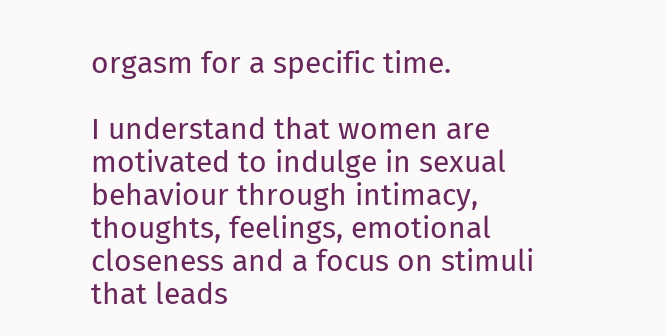orgasm for a specific time.

I understand that women are motivated to indulge in sexual behaviour through intimacy, thoughts, feelings, emotional closeness and a focus on stimuli that leads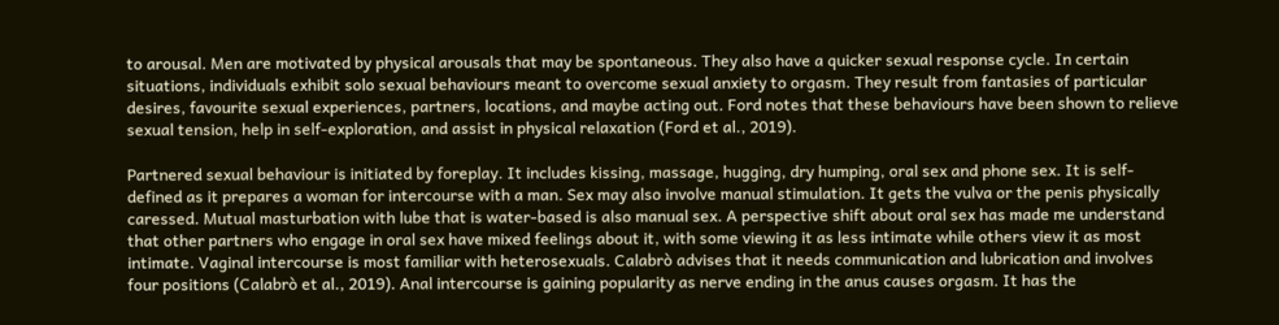to arousal. Men are motivated by physical arousals that may be spontaneous. They also have a quicker sexual response cycle. In certain situations, individuals exhibit solo sexual behaviours meant to overcome sexual anxiety to orgasm. They result from fantasies of particular desires, favourite sexual experiences, partners, locations, and maybe acting out. Ford notes that these behaviours have been shown to relieve sexual tension, help in self-exploration, and assist in physical relaxation (Ford et al., 2019).

Partnered sexual behaviour is initiated by foreplay. It includes kissing, massage, hugging, dry humping, oral sex and phone sex. It is self-defined as it prepares a woman for intercourse with a man. Sex may also involve manual stimulation. It gets the vulva or the penis physically caressed. Mutual masturbation with lube that is water-based is also manual sex. A perspective shift about oral sex has made me understand that other partners who engage in oral sex have mixed feelings about it, with some viewing it as less intimate while others view it as most intimate. Vaginal intercourse is most familiar with heterosexuals. Calabrò advises that it needs communication and lubrication and involves four positions (Calabrò et al., 2019). Anal intercourse is gaining popularity as nerve ending in the anus causes orgasm. It has the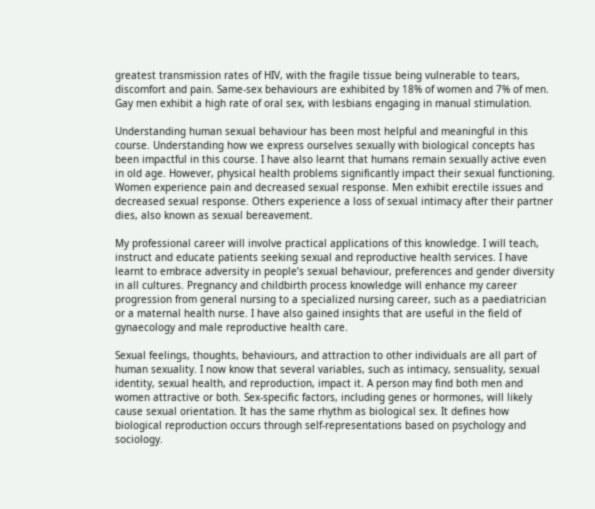greatest transmission rates of HIV, with the fragile tissue being vulnerable to tears, discomfort and pain. Same-sex behaviours are exhibited by 18% of women and 7% of men. Gay men exhibit a high rate of oral sex, with lesbians engaging in manual stimulation.

Understanding human sexual behaviour has been most helpful and meaningful in this course. Understanding how we express ourselves sexually with biological concepts has been impactful in this course. I have also learnt that humans remain sexually active even in old age. However, physical health problems significantly impact their sexual functioning. Women experience pain and decreased sexual response. Men exhibit erectile issues and decreased sexual response. Others experience a loss of sexual intimacy after their partner dies, also known as sexual bereavement.

My professional career will involve practical applications of this knowledge. I will teach, instruct and educate patients seeking sexual and reproductive health services. I have learnt to embrace adversity in people’s sexual behaviour, preferences and gender diversity in all cultures. Pregnancy and childbirth process knowledge will enhance my career progression from general nursing to a specialized nursing career, such as a paediatrician or a maternal health nurse. I have also gained insights that are useful in the field of gynaecology and male reproductive health care.

Sexual feelings, thoughts, behaviours, and attraction to other individuals are all part of human sexuality. I now know that several variables, such as intimacy, sensuality, sexual identity, sexual health, and reproduction, impact it. A person may find both men and women attractive or both. Sex-specific factors, including genes or hormones, will likely cause sexual orientation. It has the same rhythm as biological sex. It defines how biological reproduction occurs through self-representations based on psychology and sociology.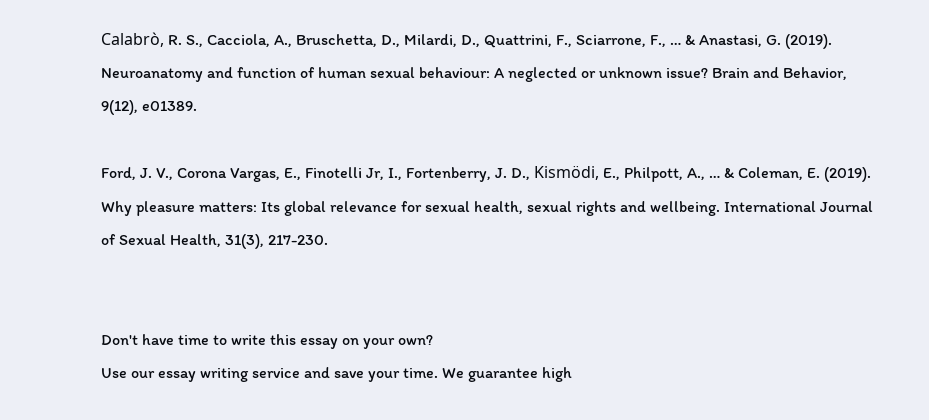Calabrò, R. S., Cacciola, A., Bruschetta, D., Milardi, D., Quattrini, F., Sciarrone, F., … & Anastasi, G. (2019). Neuroanatomy and function of human sexual behaviour: A neglected or unknown issue? Brain and Behavior, 9(12), e01389.

Ford, J. V., Corona Vargas, E., Finotelli Jr, I., Fortenberry, J. D., Kismödi, E., Philpott, A., … & Coleman, E. (2019). Why pleasure matters: Its global relevance for sexual health, sexual rights and wellbeing. International Journal of Sexual Health, 31(3), 217-230.


Don't have time to write this essay on your own?
Use our essay writing service and save your time. We guarantee high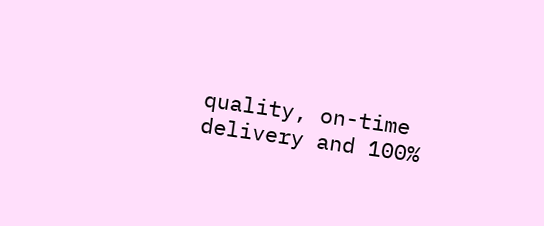quality, on-time delivery and 100%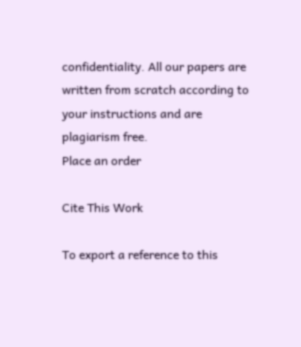confidentiality. All our papers are written from scratch according to your instructions and are plagiarism free.
Place an order

Cite This Work

To export a reference to this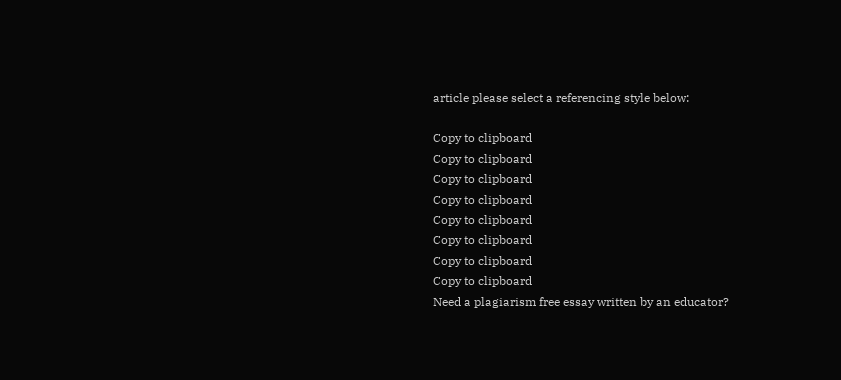article please select a referencing style below:

Copy to clipboard
Copy to clipboard
Copy to clipboard
Copy to clipboard
Copy to clipboard
Copy to clipboard
Copy to clipboard
Copy to clipboard
Need a plagiarism free essay written by an educator?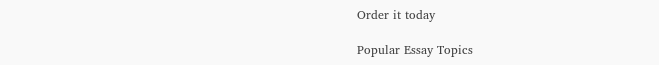Order it today

Popular Essay Topics